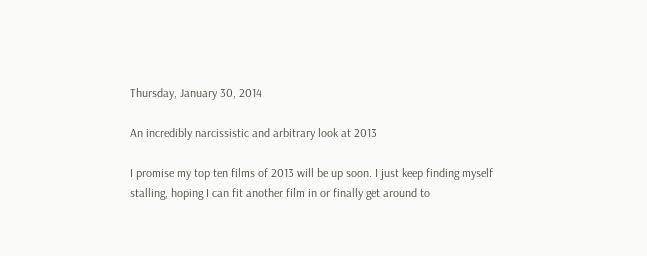Thursday, January 30, 2014

An incredibly narcissistic and arbitrary look at 2013

I promise my top ten films of 2013 will be up soon. I just keep finding myself stalling, hoping I can fit another film in or finally get around to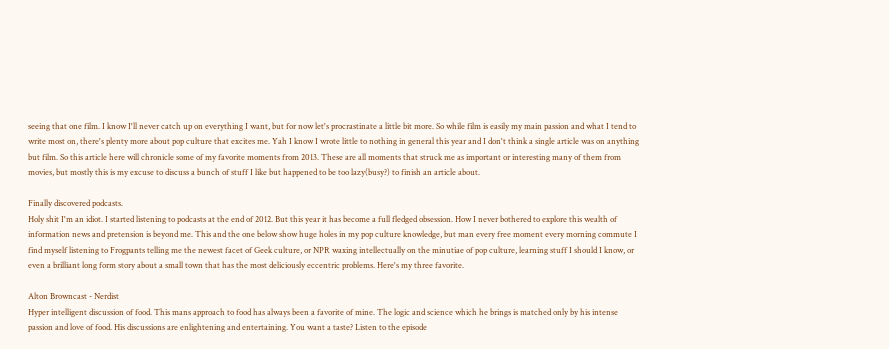seeing that one film. I know I'll never catch up on everything I want, but for now let's procrastinate a little bit more. So while film is easily my main passion and what I tend to write most on, there's plenty more about pop culture that excites me. Yah I know I wrote little to nothing in general this year and I don't think a single article was on anything but film. So this article here will chronicle some of my favorite moments from 2013. These are all moments that struck me as important or interesting many of them from movies, but mostly this is my excuse to discuss a bunch of stuff I like but happened to be too lazy(busy?) to finish an article about.

Finally discovered podcasts.
Holy shit I'm an idiot. I started listening to podcasts at the end of 2012. But this year it has become a full fledged obsession. How I never bothered to explore this wealth of information news and pretension is beyond me. This and the one below show huge holes in my pop culture knowledge, but man every free moment every morning commute I find myself listening to Frogpants telling me the newest facet of Geek culture, or NPR waxing intellectually on the minutiae of pop culture, learning stuff I should I know, or even a brilliant long form story about a small town that has the most deliciously eccentric problems. Here's my three favorite.

Alton Browncast - Nerdist
Hyper intelligent discussion of food. This mans approach to food has always been a favorite of mine. The logic and science which he brings is matched only by his intense passion and love of food. His discussions are enlightening and entertaining. You want a taste? Listen to the episode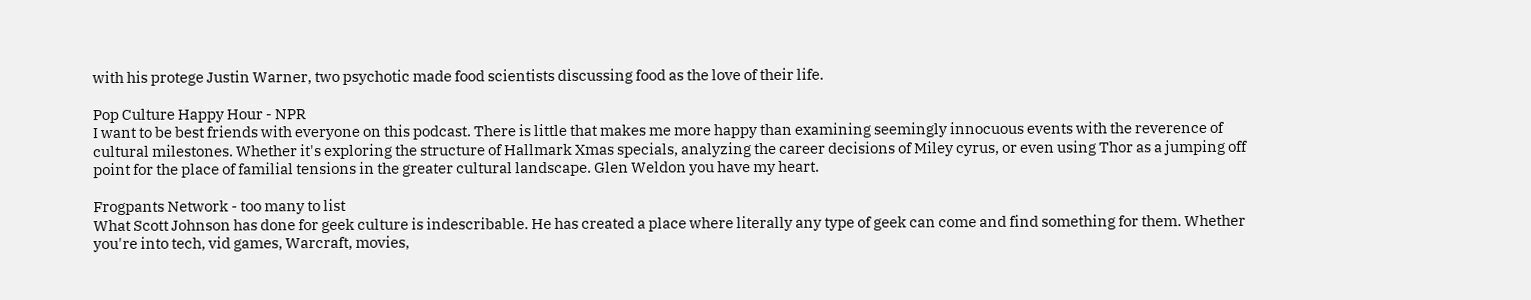with his protege Justin Warner, two psychotic made food scientists discussing food as the love of their life.

Pop Culture Happy Hour - NPR
I want to be best friends with everyone on this podcast. There is little that makes me more happy than examining seemingly innocuous events with the reverence of cultural milestones. Whether it's exploring the structure of Hallmark Xmas specials, analyzing the career decisions of Miley cyrus, or even using Thor as a jumping off point for the place of familial tensions in the greater cultural landscape. Glen Weldon you have my heart.

Frogpants Network - too many to list
What Scott Johnson has done for geek culture is indescribable. He has created a place where literally any type of geek can come and find something for them. Whether you're into tech, vid games, Warcraft, movies,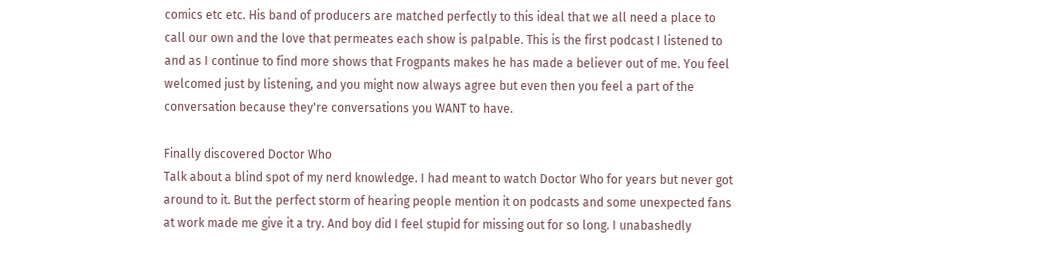comics etc etc. His band of producers are matched perfectly to this ideal that we all need a place to call our own and the love that permeates each show is palpable. This is the first podcast I listened to and as I continue to find more shows that Frogpants makes he has made a believer out of me. You feel welcomed just by listening, and you might now always agree but even then you feel a part of the conversation because they're conversations you WANT to have.

Finally discovered Doctor Who
Talk about a blind spot of my nerd knowledge. I had meant to watch Doctor Who for years but never got around to it. But the perfect storm of hearing people mention it on podcasts and some unexpected fans at work made me give it a try. And boy did I feel stupid for missing out for so long. I unabashedly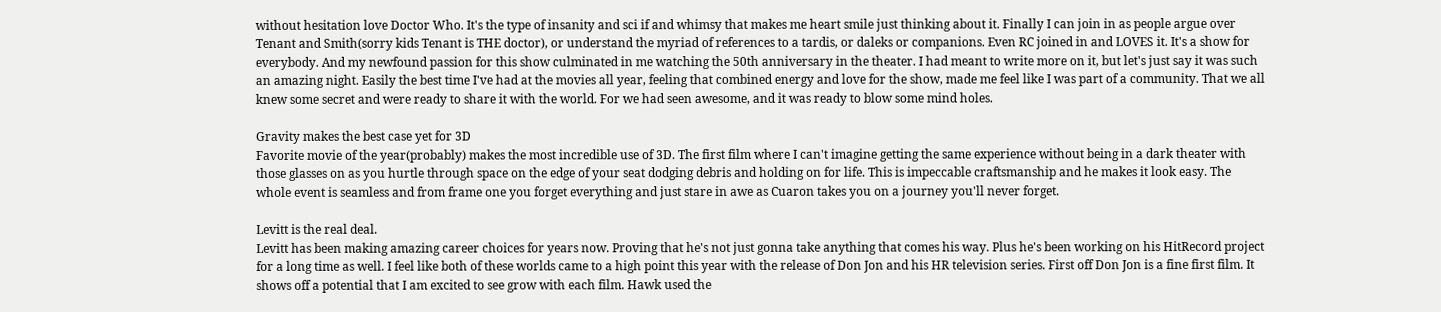without hesitation love Doctor Who. It's the type of insanity and sci if and whimsy that makes me heart smile just thinking about it. Finally I can join in as people argue over Tenant and Smith(sorry kids Tenant is THE doctor), or understand the myriad of references to a tardis, or daleks or companions. Even RC joined in and LOVES it. It's a show for everybody. And my newfound passion for this show culminated in me watching the 50th anniversary in the theater. I had meant to write more on it, but let's just say it was such an amazing night. Easily the best time I've had at the movies all year, feeling that combined energy and love for the show, made me feel like I was part of a community. That we all knew some secret and were ready to share it with the world. For we had seen awesome, and it was ready to blow some mind holes.

Gravity makes the best case yet for 3D
Favorite movie of the year(probably) makes the most incredible use of 3D. The first film where I can't imagine getting the same experience without being in a dark theater with those glasses on as you hurtle through space on the edge of your seat dodging debris and holding on for life. This is impeccable craftsmanship and he makes it look easy. The whole event is seamless and from frame one you forget everything and just stare in awe as Cuaron takes you on a journey you'll never forget.

Levitt is the real deal.
Levitt has been making amazing career choices for years now. Proving that he's not just gonna take anything that comes his way. Plus he's been working on his HitRecord project for a long time as well. I feel like both of these worlds came to a high point this year with the release of Don Jon and his HR television series. First off Don Jon is a fine first film. It shows off a potential that I am excited to see grow with each film. Hawk used the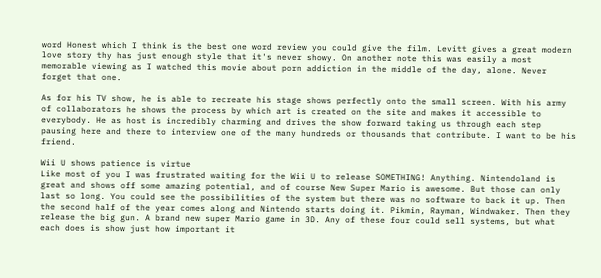word Honest which I think is the best one word review you could give the film. Levitt gives a great modern love story thy has just enough style that it's never showy. On another note this was easily a most memorable viewing as I watched this movie about porn addiction in the middle of the day, alone. Never forget that one.

As for his TV show, he is able to recreate his stage shows perfectly onto the small screen. With his army of collaborators he shows the process by which art is created on the site and makes it accessible to everybody. He as host is incredibly charming and drives the show forward taking us through each step pausing here and there to interview one of the many hundreds or thousands that contribute. I want to be his friend.

Wii U shows patience is virtue
Like most of you I was frustrated waiting for the Wii U to release SOMETHING! Anything. Nintendoland is great and shows off some amazing potential, and of course New Super Mario is awesome. But those can only last so long. You could see the possibilities of the system but there was no software to back it up. Then the second half of the year comes along and Nintendo starts doing it. Pikmin, Rayman, Windwaker. Then they release the big gun. A brand new super Mario game in 3D. Any of these four could sell systems, but what each does is show just how important it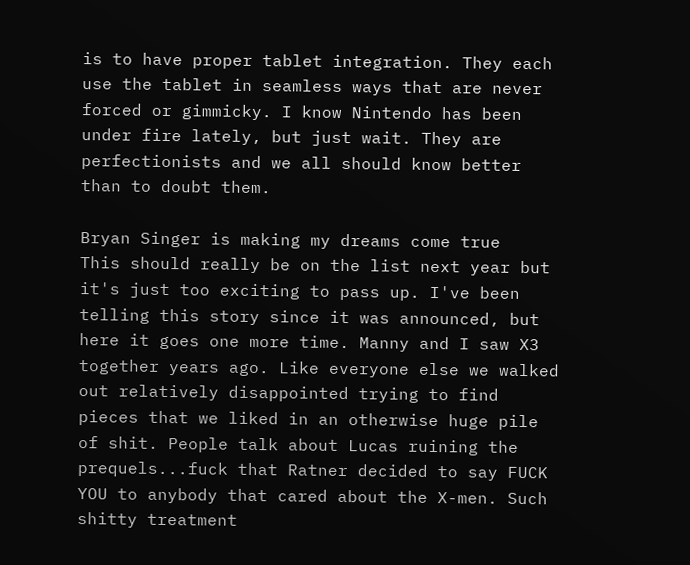is to have proper tablet integration. They each use the tablet in seamless ways that are never forced or gimmicky. I know Nintendo has been under fire lately, but just wait. They are perfectionists and we all should know better than to doubt them.

Bryan Singer is making my dreams come true
This should really be on the list next year but it's just too exciting to pass up. I've been telling this story since it was announced, but here it goes one more time. Manny and I saw X3 together years ago. Like everyone else we walked out relatively disappointed trying to find pieces that we liked in an otherwise huge pile of shit. People talk about Lucas ruining the prequels...fuck that Ratner decided to say FUCK YOU to anybody that cared about the X-men. Such shitty treatment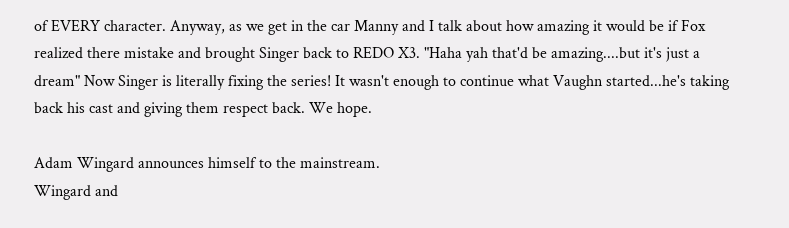of EVERY character. Anyway, as we get in the car Manny and I talk about how amazing it would be if Fox realized there mistake and brought Singer back to REDO X3. "Haha yah that'd be amazing....but it's just a dream" Now Singer is literally fixing the series! It wasn't enough to continue what Vaughn started...he's taking back his cast and giving them respect back. We hope.

Adam Wingard announces himself to the mainstream.
Wingard and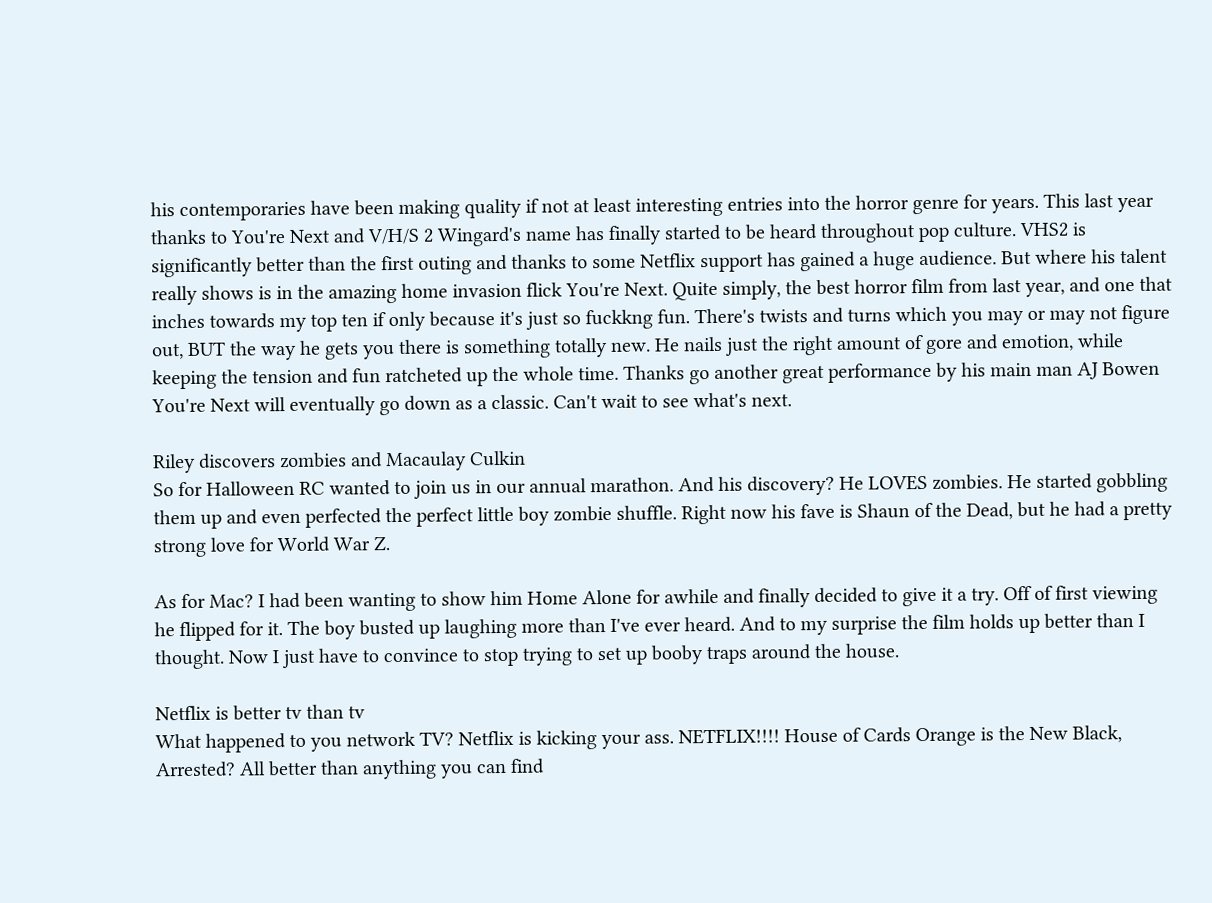his contemporaries have been making quality if not at least interesting entries into the horror genre for years. This last year thanks to You're Next and V/H/S 2 Wingard's name has finally started to be heard throughout pop culture. VHS2 is significantly better than the first outing and thanks to some Netflix support has gained a huge audience. But where his talent really shows is in the amazing home invasion flick You're Next. Quite simply, the best horror film from last year, and one that inches towards my top ten if only because it's just so fuckkng fun. There's twists and turns which you may or may not figure out, BUT the way he gets you there is something totally new. He nails just the right amount of gore and emotion, while keeping the tension and fun ratcheted up the whole time. Thanks go another great performance by his main man AJ Bowen You're Next will eventually go down as a classic. Can't wait to see what's next.

Riley discovers zombies and Macaulay Culkin
So for Halloween RC wanted to join us in our annual marathon. And his discovery? He LOVES zombies. He started gobbling them up and even perfected the perfect little boy zombie shuffle. Right now his fave is Shaun of the Dead, but he had a pretty strong love for World War Z.

As for Mac? I had been wanting to show him Home Alone for awhile and finally decided to give it a try. Off of first viewing he flipped for it. The boy busted up laughing more than I've ever heard. And to my surprise the film holds up better than I thought. Now I just have to convince to stop trying to set up booby traps around the house.

Netflix is better tv than tv
What happened to you network TV? Netflix is kicking your ass. NETFLIX!!!! House of Cards Orange is the New Black, Arrested? All better than anything you can find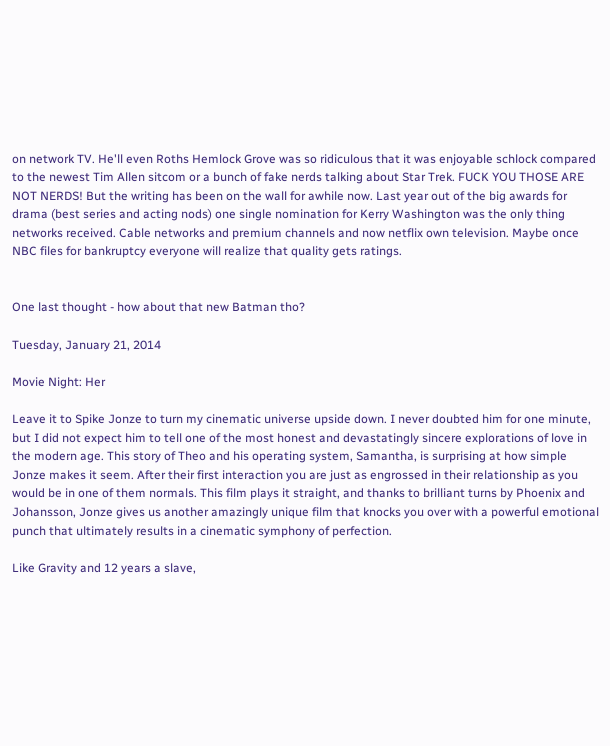on network TV. He'll even Roths Hemlock Grove was so ridiculous that it was enjoyable schlock compared to the newest Tim Allen sitcom or a bunch of fake nerds talking about Star Trek. FUCK YOU THOSE ARE NOT NERDS! But the writing has been on the wall for awhile now. Last year out of the big awards for drama (best series and acting nods) one single nomination for Kerry Washington was the only thing networks received. Cable networks and premium channels and now netflix own television. Maybe once NBC files for bankruptcy everyone will realize that quality gets ratings.


One last thought - how about that new Batman tho?

Tuesday, January 21, 2014

Movie Night: Her

Leave it to Spike Jonze to turn my cinematic universe upside down. I never doubted him for one minute, but I did not expect him to tell one of the most honest and devastatingly sincere explorations of love in the modern age. This story of Theo and his operating system, Samantha, is surprising at how simple Jonze makes it seem. After their first interaction you are just as engrossed in their relationship as you would be in one of them normals. This film plays it straight, and thanks to brilliant turns by Phoenix and Johansson, Jonze gives us another amazingly unique film that knocks you over with a powerful emotional punch that ultimately results in a cinematic symphony of perfection.

Like Gravity and 12 years a slave,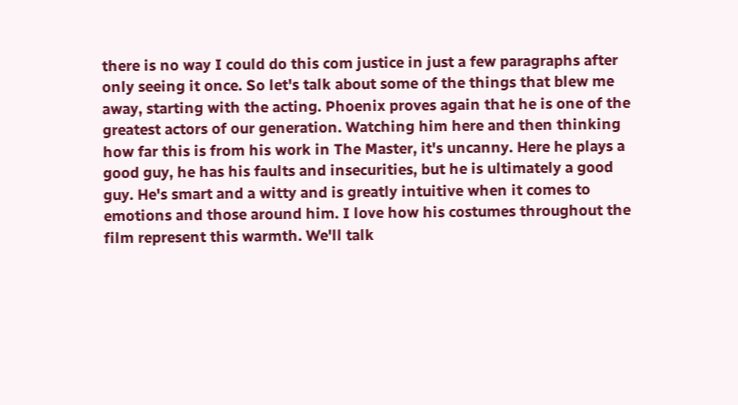there is no way I could do this com justice in just a few paragraphs after only seeing it once. So let's talk about some of the things that blew me away, starting with the acting. Phoenix proves again that he is one of the greatest actors of our generation. Watching him here and then thinking how far this is from his work in The Master, it's uncanny. Here he plays a good guy, he has his faults and insecurities, but he is ultimately a good guy. He's smart and a witty and is greatly intuitive when it comes to emotions and those around him. I love how his costumes throughout the film represent this warmth. We'll talk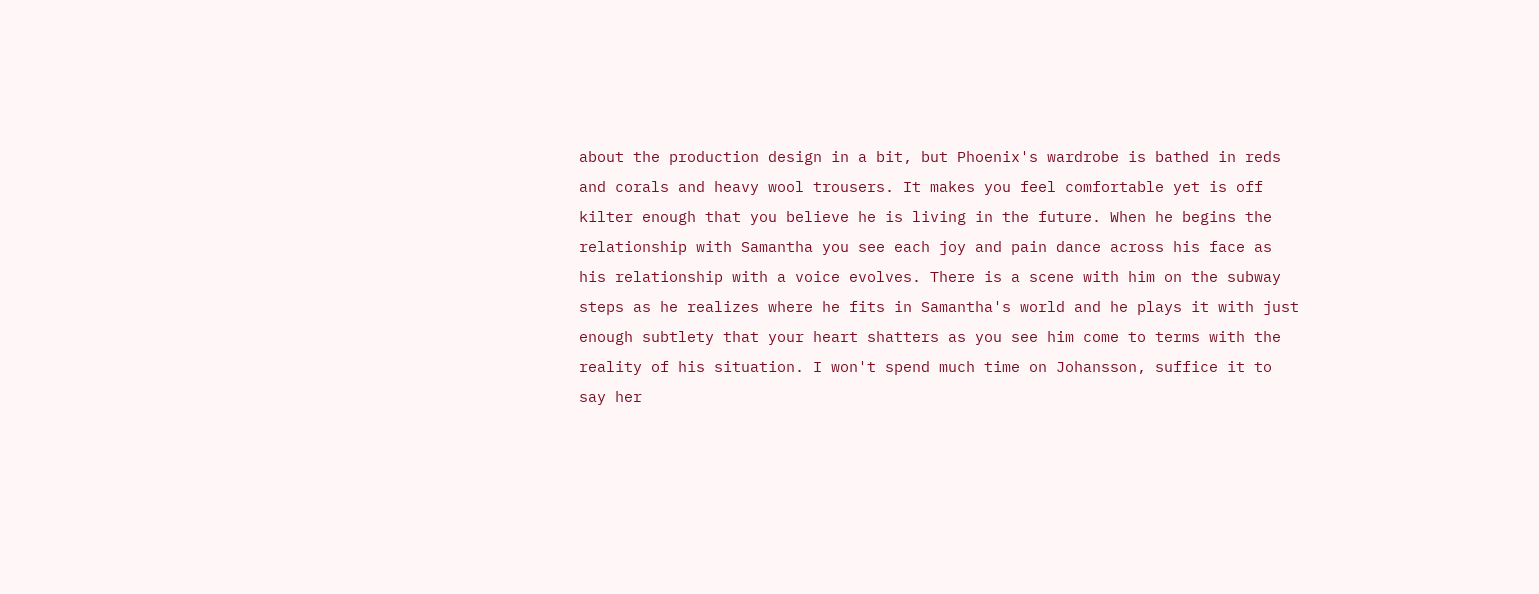about the production design in a bit, but Phoenix's wardrobe is bathed in reds and corals and heavy wool trousers. It makes you feel comfortable yet is off kilter enough that you believe he is living in the future. When he begins the relationship with Samantha you see each joy and pain dance across his face as his relationship with a voice evolves. There is a scene with him on the subway steps as he realizes where he fits in Samantha's world and he plays it with just enough subtlety that your heart shatters as you see him come to terms with the reality of his situation. I won't spend much time on Johansson, suffice it to say her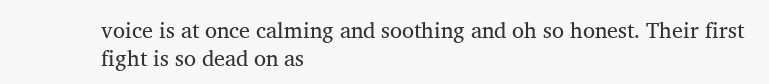voice is at once calming and soothing and oh so honest. Their first fight is so dead on as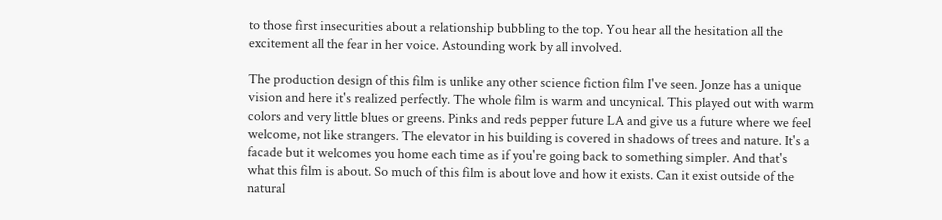to those first insecurities about a relationship bubbling to the top. You hear all the hesitation all the excitement all the fear in her voice. Astounding work by all involved.

The production design of this film is unlike any other science fiction film I've seen. Jonze has a unique vision and here it's realized perfectly. The whole film is warm and uncynical. This played out with warm colors and very little blues or greens. Pinks and reds pepper future LA and give us a future where we feel welcome, not like strangers. The elevator in his building is covered in shadows of trees and nature. It's a facade but it welcomes you home each time as if you're going back to something simpler. And that's what this film is about. So much of this film is about love and how it exists. Can it exist outside of the natural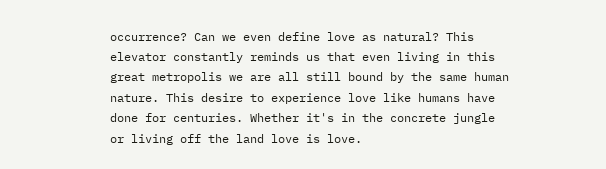occurrence? Can we even define love as natural? This elevator constantly reminds us that even living in this great metropolis we are all still bound by the same human nature. This desire to experience love like humans have done for centuries. Whether it's in the concrete jungle or living off the land love is love.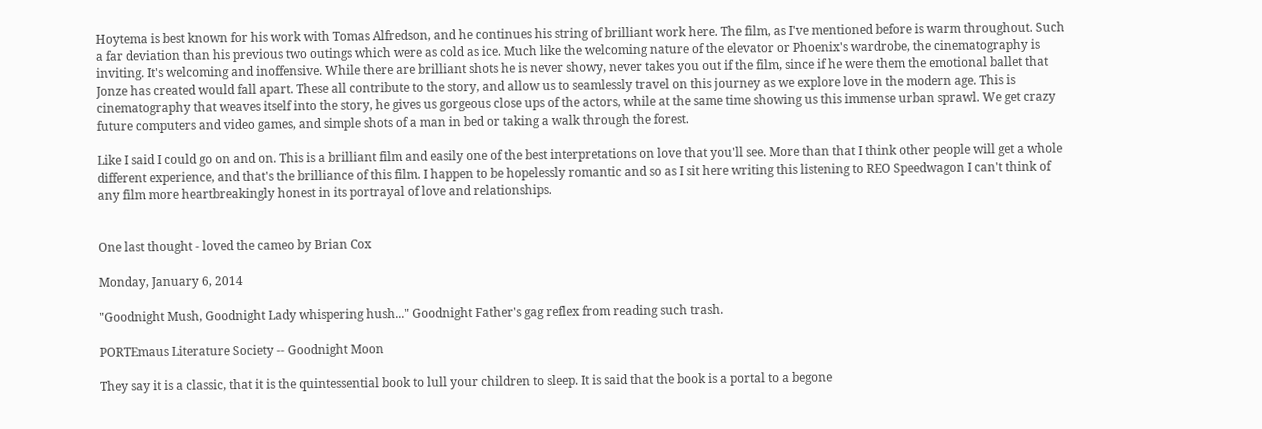Hoytema is best known for his work with Tomas Alfredson, and he continues his string of brilliant work here. The film, as I've mentioned before is warm throughout. Such a far deviation than his previous two outings which were as cold as ice. Much like the welcoming nature of the elevator or Phoenix's wardrobe, the cinematography is inviting. It's welcoming and inoffensive. While there are brilliant shots he is never showy, never takes you out if the film, since if he were them the emotional ballet that Jonze has created would fall apart. These all contribute to the story, and allow us to seamlessly travel on this journey as we explore love in the modern age. This is cinematography that weaves itself into the story, he gives us gorgeous close ups of the actors, while at the same time showing us this immense urban sprawl. We get crazy future computers and video games, and simple shots of a man in bed or taking a walk through the forest.

Like I said I could go on and on. This is a brilliant film and easily one of the best interpretations on love that you'll see. More than that I think other people will get a whole different experience, and that's the brilliance of this film. I happen to be hopelessly romantic and so as I sit here writing this listening to REO Speedwagon I can't think of any film more heartbreakingly honest in its portrayal of love and relationships.


One last thought - loved the cameo by Brian Cox

Monday, January 6, 2014

"Goodnight Mush, Goodnight Lady whispering hush..." Goodnight Father's gag reflex from reading such trash.

PORTEmaus Literature Society -- Goodnight Moon

They say it is a classic, that it is the quintessential book to lull your children to sleep. It is said that the book is a portal to a begone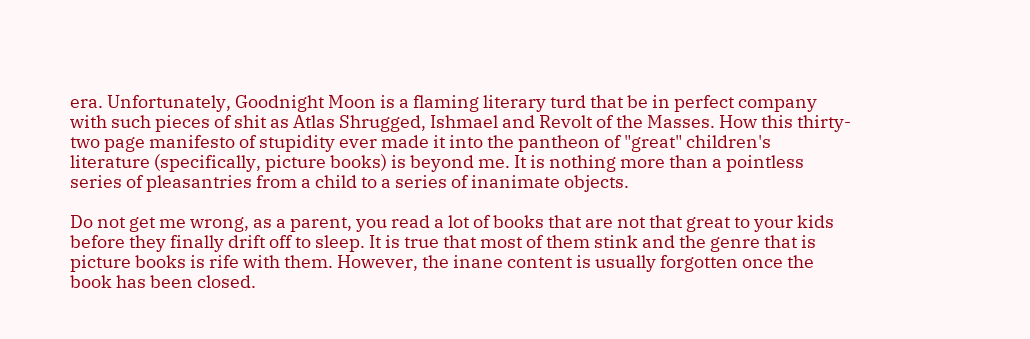era. Unfortunately, Goodnight Moon is a flaming literary turd that be in perfect company with such pieces of shit as Atlas Shrugged, Ishmael and Revolt of the Masses. How this thirty-two page manifesto of stupidity ever made it into the pantheon of "great" children's literature (specifically, picture books) is beyond me. It is nothing more than a pointless series of pleasantries from a child to a series of inanimate objects.

Do not get me wrong, as a parent, you read a lot of books that are not that great to your kids before they finally drift off to sleep. It is true that most of them stink and the genre that is picture books is rife with them. However, the inane content is usually forgotten once the book has been closed.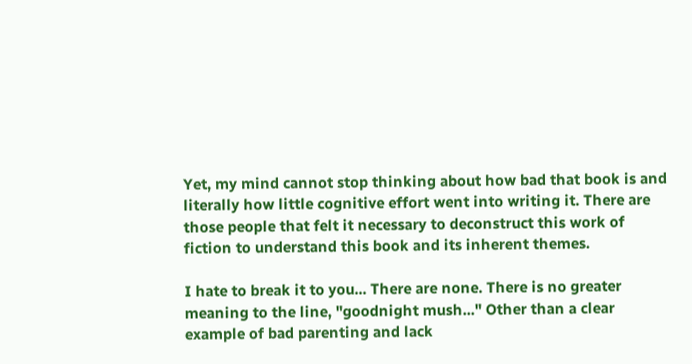Yet, my mind cannot stop thinking about how bad that book is and literally how little cognitive effort went into writing it. There are those people that felt it necessary to deconstruct this work of fiction to understand this book and its inherent themes.

I hate to break it to you... There are none. There is no greater meaning to the line, "goodnight mush..." Other than a clear example of bad parenting and lack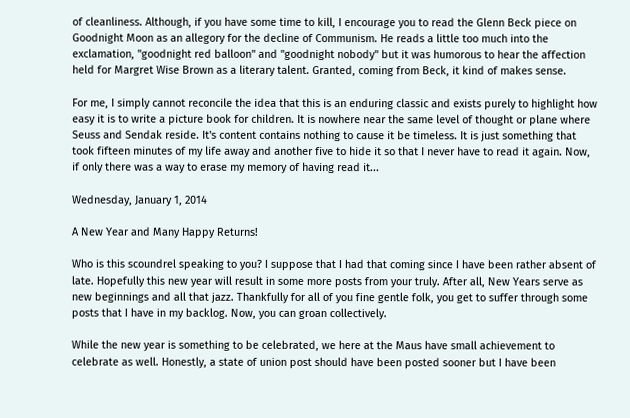of cleanliness. Although, if you have some time to kill, I encourage you to read the Glenn Beck piece on Goodnight Moon as an allegory for the decline of Communism. He reads a little too much into the exclamation, "goodnight red balloon" and "goodnight nobody" but it was humorous to hear the affection held for Margret Wise Brown as a literary talent. Granted, coming from Beck, it kind of makes sense.

For me, I simply cannot reconcile the idea that this is an enduring classic and exists purely to highlight how easy it is to write a picture book for children. It is nowhere near the same level of thought or plane where Seuss and Sendak reside. It's content contains nothing to cause it be timeless. It is just something that took fifteen minutes of my life away and another five to hide it so that I never have to read it again. Now, if only there was a way to erase my memory of having read it...

Wednesday, January 1, 2014

A New Year and Many Happy Returns!

Who is this scoundrel speaking to you? I suppose that I had that coming since I have been rather absent of late. Hopefully this new year will result in some more posts from your truly. After all, New Years serve as new beginnings and all that jazz. Thankfully for all of you fine gentle folk, you get to suffer through some posts that I have in my backlog. Now, you can groan collectively.

While the new year is something to be celebrated, we here at the Maus have small achievement to celebrate as well. Honestly, a state of union post should have been posted sooner but I have been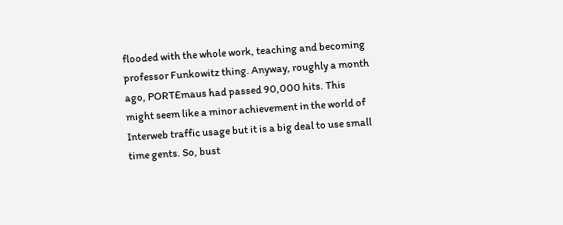flooded with the whole work, teaching and becoming professor Funkowitz thing. Anyway, roughly a month ago, PORTEmaus had passed 90,000 hits. This might seem like a minor achievement in the world of Interweb traffic usage but it is a big deal to use small time gents. So, bust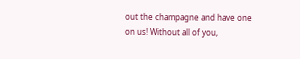out the champagne and have one on us! Without all of you,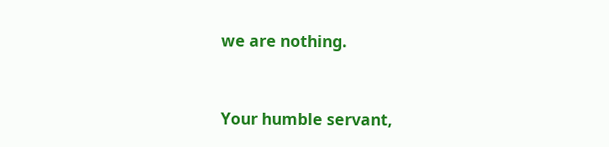we are nothing.


Your humble servant,